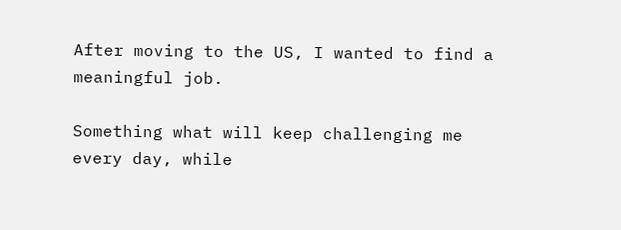After moving to the US, I wanted to find a meaningful job.

Something what will keep challenging me every day, while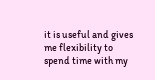it is useful and gives me flexibility to spend time with my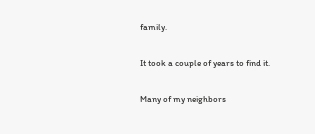family.

It took a couple of years to find it.

Many of my neighbors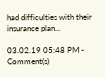had difficulties with their insurance plan...

03.02.19 05:48 PM - Comment(s)